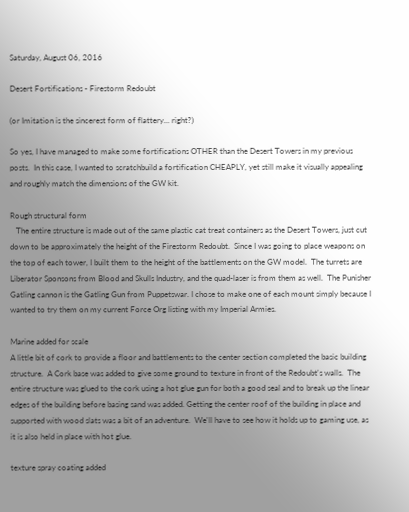Saturday, August 06, 2016

Desert Fortifications - Firestorm Redoubt

(or Imitation is the sincerest form of flattery... right?)

So yes, I have managed to make some fortifications OTHER than the Desert Towers in my previous posts.  In this case, I wanted to scratchbuild a fortification CHEAPLY, yet still make it visually appealing and roughly match the dimensions of the GW kit.

Rough structural form
   The entire structure is made out of the same plastic cat treat containers as the Desert Towers, just cut down to be approximately the height of the Firestorm Redoubt.  Since I was going to place weapons on the top of each tower, I built them to the height of the battlements on the GW model.  The turrets are Liberator Sponsons from Blood and Skulls Industry, and the quad-laser is from them as well.  The Punisher Gatling cannon is the Gatling Gun from Puppetswar. I chose to make one of each mount simply because I wanted to try them on my current Force Org listing with my Imperial Armies.

Marine added for scale
A little bit of cork to provide a floor and battlements to the center section completed the basic building structure.  A Cork base was added to give some ground to texture in front of the Redoubt's walls.  The entire structure was glued to the cork using a hot glue gun for both a good seal and to break up the linear edges of the building before basing sand was added. Getting the center roof of the building in place and supported with wood slats was a bit of an adventure.  We'll have to see how it holds up to gaming use, as it is also held in place with hot glue.

texture spray coating added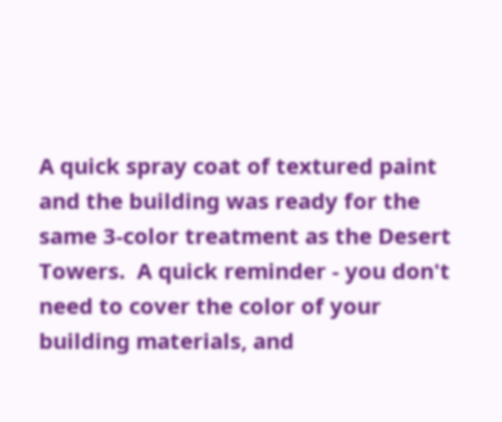A quick spray coat of textured paint and the building was ready for the same 3-color treatment as the Desert Towers.  A quick reminder - you don't need to cover the color of your building materials, and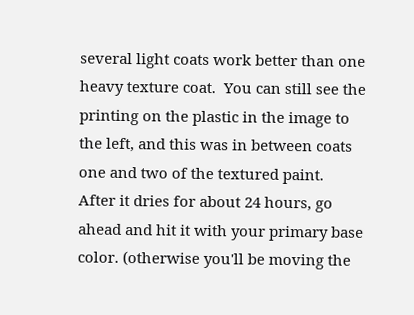several light coats work better than one heavy texture coat.  You can still see the printing on the plastic in the image to the left, and this was in between coats one and two of the textured paint.  After it dries for about 24 hours, go ahead and hit it with your primary base color. (otherwise you'll be moving the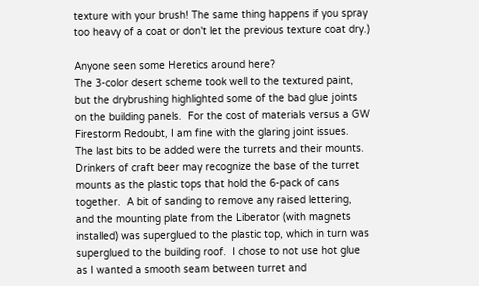texture with your brush! The same thing happens if you spray too heavy of a coat or don't let the previous texture coat dry.)

Anyone seen some Heretics around here?
The 3-color desert scheme took well to the textured paint, but the drybrushing highlighted some of the bad glue joints on the building panels.  For the cost of materials versus a GW Firestorm Redoubt, I am fine with the glaring joint issues.  The last bits to be added were the turrets and their mounts.  Drinkers of craft beer may recognize the base of the turret mounts as the plastic tops that hold the 6-pack of cans together.  A bit of sanding to remove any raised lettering, and the mounting plate from the Liberator (with magnets installed) was superglued to the plastic top, which in turn was superglued to the building roof.  I chose to not use hot glue as I wanted a smooth seam between turret and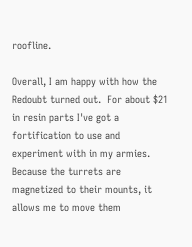roofline.

Overall, I am happy with how the Redoubt turned out.  For about $21 in resin parts I've got a fortification to use and experiment with in my armies.  Because the turrets are magnetized to their mounts, it allows me to move them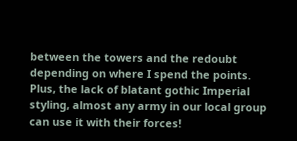between the towers and the redoubt depending on where I spend the points.  Plus, the lack of blatant gothic Imperial styling, almost any army in our local group can use it with their forces!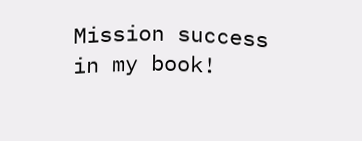Mission success in my book!